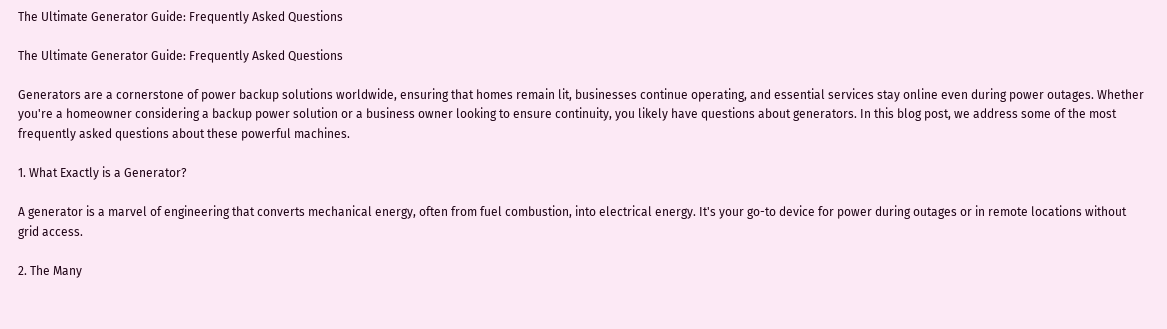The Ultimate Generator Guide: Frequently Asked Questions

The Ultimate Generator Guide: Frequently Asked Questions

Generators are a cornerstone of power backup solutions worldwide, ensuring that homes remain lit, businesses continue operating, and essential services stay online even during power outages. Whether you're a homeowner considering a backup power solution or a business owner looking to ensure continuity, you likely have questions about generators. In this blog post, we address some of the most frequently asked questions about these powerful machines.

1. What Exactly is a Generator?

A generator is a marvel of engineering that converts mechanical energy, often from fuel combustion, into electrical energy. It's your go-to device for power during outages or in remote locations without grid access.

2. The Many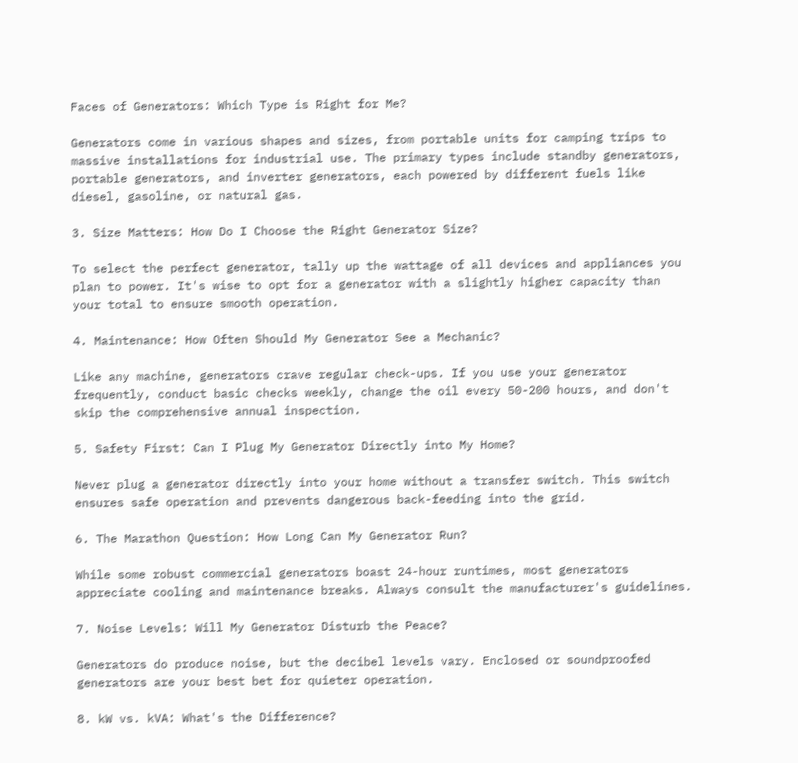Faces of Generators: Which Type is Right for Me?

Generators come in various shapes and sizes, from portable units for camping trips to massive installations for industrial use. The primary types include standby generators, portable generators, and inverter generators, each powered by different fuels like diesel, gasoline, or natural gas.

3. Size Matters: How Do I Choose the Right Generator Size?

To select the perfect generator, tally up the wattage of all devices and appliances you plan to power. It's wise to opt for a generator with a slightly higher capacity than your total to ensure smooth operation.

4. Maintenance: How Often Should My Generator See a Mechanic?

Like any machine, generators crave regular check-ups. If you use your generator frequently, conduct basic checks weekly, change the oil every 50-200 hours, and don't skip the comprehensive annual inspection.

5. Safety First: Can I Plug My Generator Directly into My Home?

Never plug a generator directly into your home without a transfer switch. This switch ensures safe operation and prevents dangerous back-feeding into the grid.

6. The Marathon Question: How Long Can My Generator Run?

While some robust commercial generators boast 24-hour runtimes, most generators appreciate cooling and maintenance breaks. Always consult the manufacturer's guidelines.

7. Noise Levels: Will My Generator Disturb the Peace?

Generators do produce noise, but the decibel levels vary. Enclosed or soundproofed generators are your best bet for quieter operation.

8. kW vs. kVA: What's the Difference?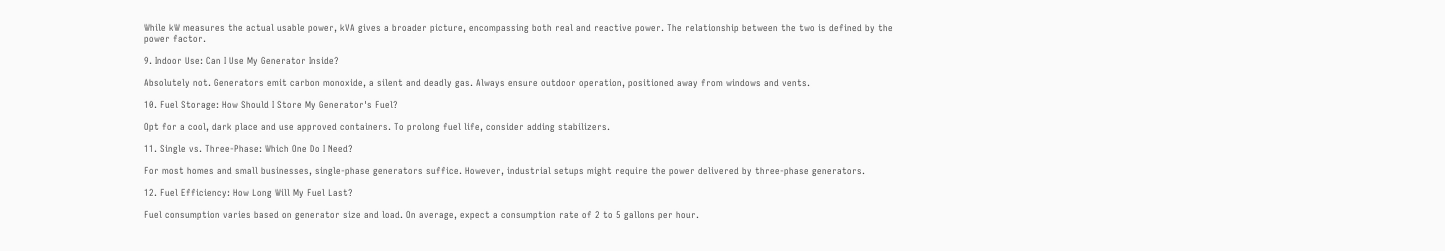While kW measures the actual usable power, kVA gives a broader picture, encompassing both real and reactive power. The relationship between the two is defined by the power factor.

9. Indoor Use: Can I Use My Generator Inside?

Absolutely not. Generators emit carbon monoxide, a silent and deadly gas. Always ensure outdoor operation, positioned away from windows and vents.

10. Fuel Storage: How Should I Store My Generator's Fuel?

Opt for a cool, dark place and use approved containers. To prolong fuel life, consider adding stabilizers.

11. Single vs. Three-Phase: Which One Do I Need?

For most homes and small businesses, single-phase generators suffice. However, industrial setups might require the power delivered by three-phase generators.

12. Fuel Efficiency: How Long Will My Fuel Last?

Fuel consumption varies based on generator size and load. On average, expect a consumption rate of 2 to 5 gallons per hour.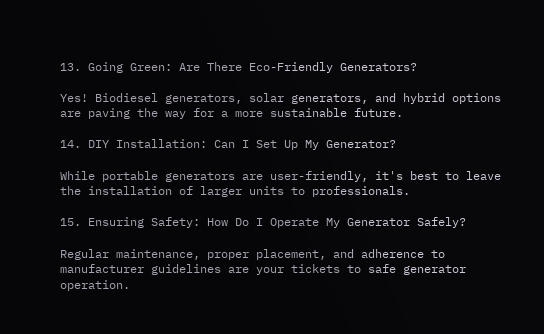13. Going Green: Are There Eco-Friendly Generators?

Yes! Biodiesel generators, solar generators, and hybrid options are paving the way for a more sustainable future.

14. DIY Installation: Can I Set Up My Generator?

While portable generators are user-friendly, it's best to leave the installation of larger units to professionals.

15. Ensuring Safety: How Do I Operate My Generator Safely?

Regular maintenance, proper placement, and adherence to manufacturer guidelines are your tickets to safe generator operation.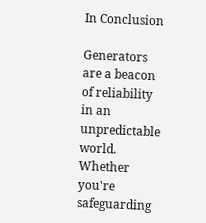In Conclusion

Generators are a beacon of reliability in an unpredictable world. Whether you're safeguarding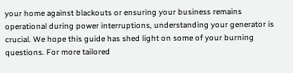your home against blackouts or ensuring your business remains operational during power interruptions, understanding your generator is crucial. We hope this guide has shed light on some of your burning questions. For more tailored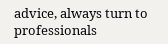advice, always turn to professionals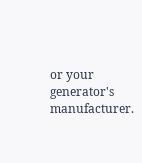or your generator's manufacturer.